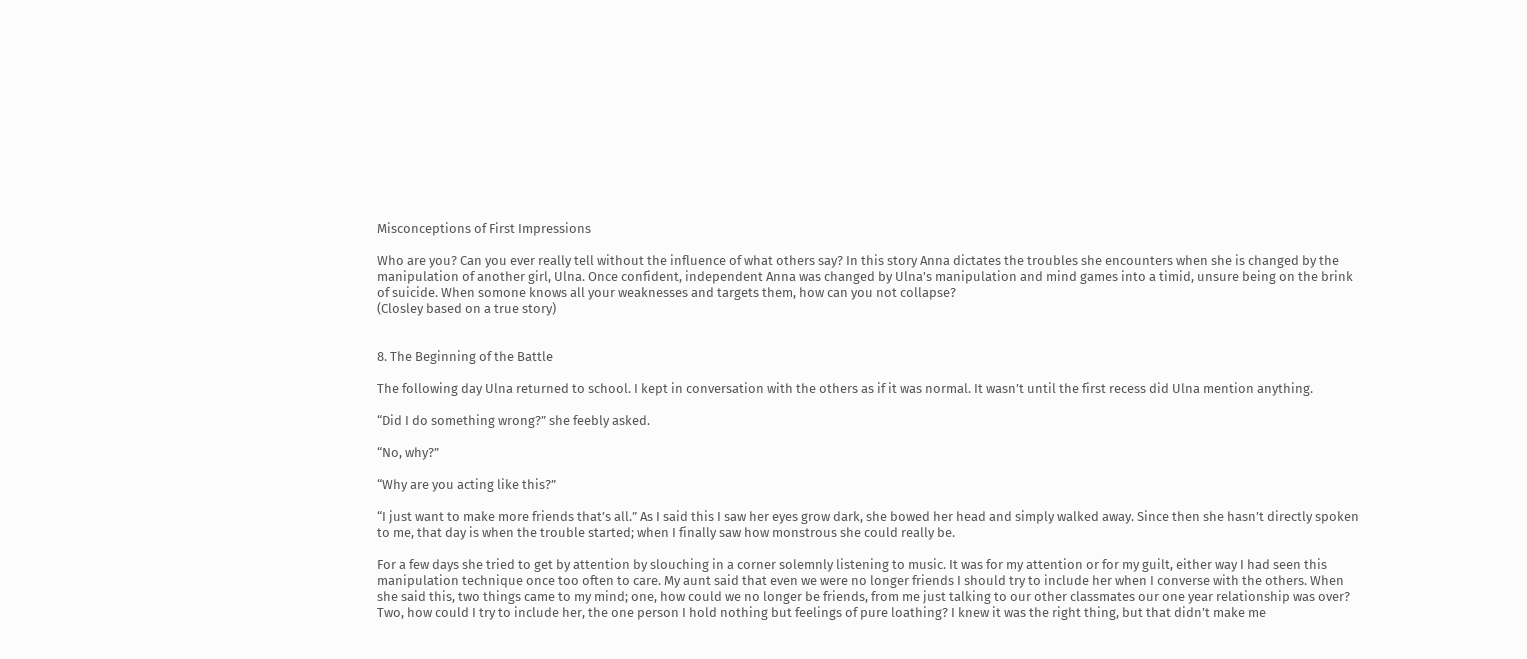Misconceptions of First Impressions

Who are you? Can you ever really tell without the influence of what others say? In this story Anna dictates the troubles she encounters when she is changed by the manipulation of another girl, Ulna. Once confident, independent Anna was changed by Ulna's manipulation and mind games into a timid, unsure being on the brink of suicide. When somone knows all your weaknesses and targets them, how can you not collapse?
(Closley based on a true story)


8. The Beginning of the Battle

The following day Ulna returned to school. I kept in conversation with the others as if it was normal. It wasn’t until the first recess did Ulna mention anything.

“Did I do something wrong?” she feebly asked.

“No, why?”

“Why are you acting like this?”

“I just want to make more friends that’s all.” As I said this I saw her eyes grow dark, she bowed her head and simply walked away. Since then she hasn’t directly spoken to me, that day is when the trouble started; when I finally saw how monstrous she could really be.

For a few days she tried to get by attention by slouching in a corner solemnly listening to music. It was for my attention or for my guilt, either way I had seen this manipulation technique once too often to care. My aunt said that even we were no longer friends I should try to include her when I converse with the others. When she said this, two things came to my mind; one, how could we no longer be friends, from me just talking to our other classmates our one year relationship was over? Two, how could I try to include her, the one person I hold nothing but feelings of pure loathing? I knew it was the right thing, but that didn’t make me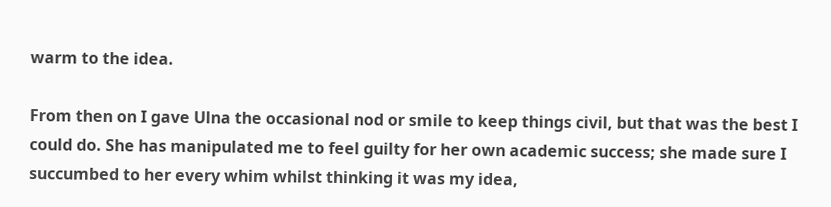warm to the idea.

From then on I gave Ulna the occasional nod or smile to keep things civil, but that was the best I could do. She has manipulated me to feel guilty for her own academic success; she made sure I succumbed to her every whim whilst thinking it was my idea,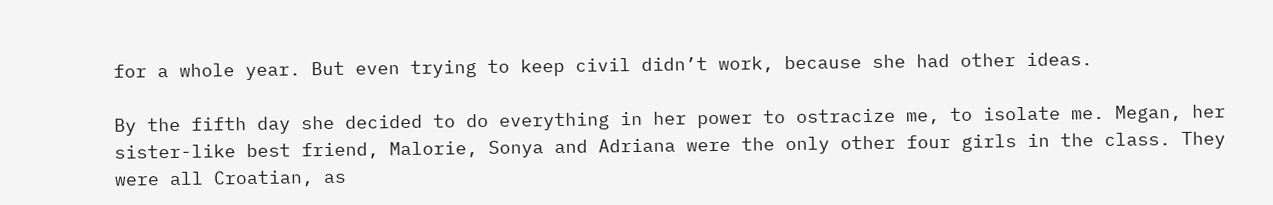for a whole year. But even trying to keep civil didn’t work, because she had other ideas.

By the fifth day she decided to do everything in her power to ostracize me, to isolate me. Megan, her sister-like best friend, Malorie, Sonya and Adriana were the only other four girls in the class. They were all Croatian, as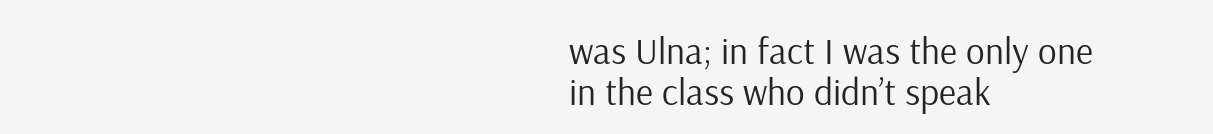was Ulna; in fact I was the only one in the class who didn’t speak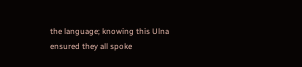the language; knowing this Ulna ensured they all spoke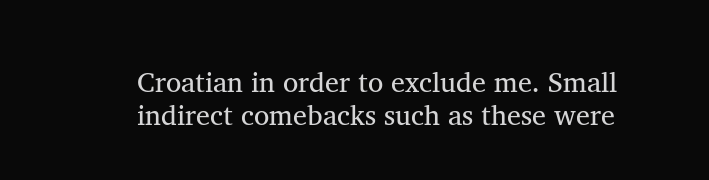Croatian in order to exclude me. Small indirect comebacks such as these were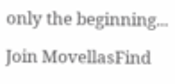only the beginning...

Join MovellasFind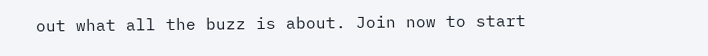out what all the buzz is about. Join now to start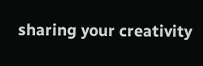sharing your creativity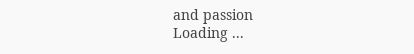and passion
Loading ...